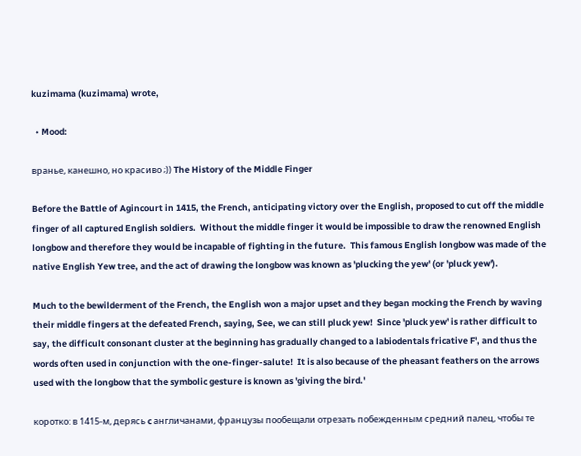kuzimama (kuzimama) wrote,

  • Mood:

вранье, канешно, но красиво ;)) The History of the Middle Finger

Before the Battle of Agincourt in 1415, the French, anticipating victory over the English, proposed to cut off the middle finger of all captured English soldiers.  Without the middle finger it would be impossible to draw the renowned English longbow and therefore they would be incapable of fighting in the future.  This famous English longbow was made of the native English Yew tree, and the act of drawing the longbow was known as 'plucking the yew' (or 'pluck yew').

Much to the bewilderment of the French, the English won a major upset and they began mocking the French by waving their middle fingers at the defeated French, saying, See, we can still pluck yew!  Since 'pluck yew' is rather difficult to say, the difficult consonant cluster at the beginning has gradually changed to a labiodentals fricative F', and thus the words often used in conjunction with the one-finger-salute!  It is also because of the pheasant feathers on the arrows used with the longbow that the symbolic gesture is known as 'giving the bird.'

коротко: в 1415-м, дерясь c англичанами, французы пообещали отрезать побежденным средний палец, чтобы те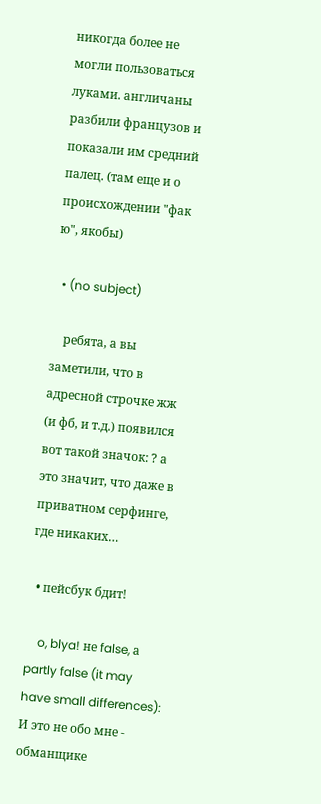никогда более не могли пользоваться луками. англичаны разбили французов и показали им средний палец. (там еще и о происхождении "фак ю", якобы)

  • (no subject)

    ребята, а вы заметили, что в адресной строчке жж (и фб, и т.д.) появился вот такой значок: ? а это значит, что даже в приватном серфинге, где никаких…

  • пейсбук бдит!

    o, blya! не false, а partly false (it may have small differences): И это не обо мне - обманщике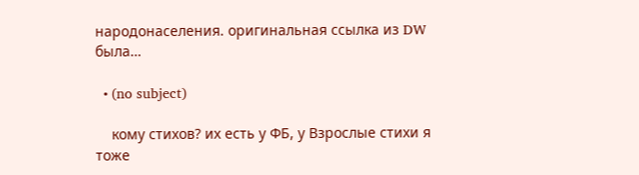народонаселения. оригинальная ссылка из DW была…

  • (no subject)

    кому стихов? их есть у ФБ, у Взрослые стихи я тоже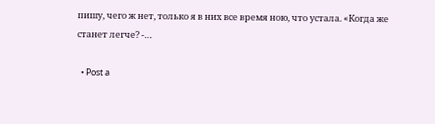пишу, чего ж нет, только я в них все время ною, что устала. «Когда же станет легче? -…

  • Post a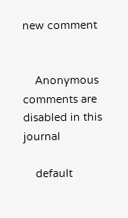new comment


    Anonymous comments are disabled in this journal

    default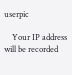userpic

    Your IP address will be recorded